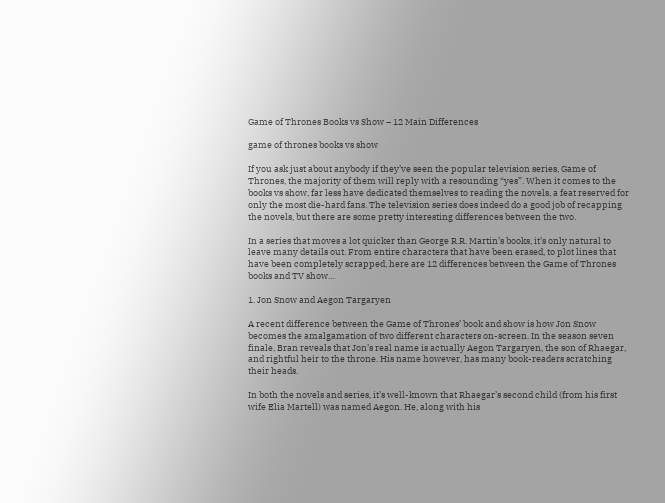Game of Thrones Books vs Show – 12 Main Differences

game of thrones books vs show

If you ask just about anybody if they’ve seen the popular television series, Game of Thrones, the majority of them will reply with a resounding “yes”. When it comes to the books vs show, far less have dedicated themselves to reading the novels, a feat reserved for only the most die-hard fans. The television series does indeed do a good job of recapping the novels, but there are some pretty interesting differences between the two.

In a series that moves a lot quicker than George R.R. Martin’s books, it’s only natural to leave many details out. From entire characters that have been erased, to plot lines that have been completely scrapped, here are 12 differences between the Game of Thrones books and TV show…

1. Jon Snow and Aegon Targaryen

A recent difference between the Game of Thrones’ book and show is how Jon Snow becomes the amalgamation of two different characters on-screen. In the season seven finale, Bran reveals that Jon’s real name is actually Aegon Targaryen, the son of Rhaegar, and rightful heir to the throne. His name however, has many book-readers scratching their heads.

In both the novels and series, it’s well-known that Rhaegar’s second child (from his first wife Elia Martell) was named Aegon. He, along with his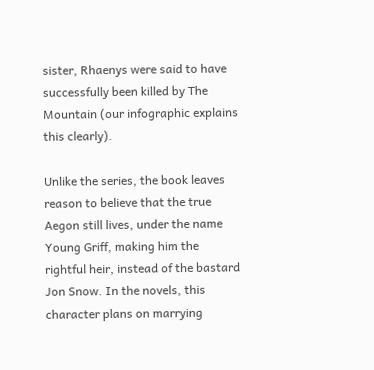sister, Rhaenys were said to have successfully been killed by The Mountain (our infographic explains this clearly).

Unlike the series, the book leaves reason to believe that the true Aegon still lives, under the name Young Griff, making him the rightful heir, instead of the bastard Jon Snow. In the novels, this character plans on marrying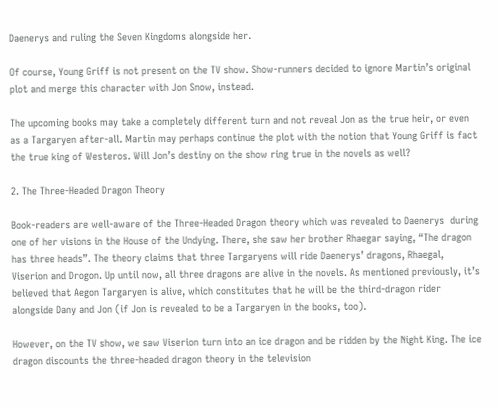Daenerys and ruling the Seven Kingdoms alongside her.

Of course, Young Griff is not present on the TV show. Show-runners decided to ignore Martin’s original plot and merge this character with Jon Snow, instead.

The upcoming books may take a completely different turn and not reveal Jon as the true heir, or even as a Targaryen after-all. Martin may perhaps continue the plot with the notion that Young Griff is fact the true king of Westeros. Will Jon’s destiny on the show ring true in the novels as well?

2. The Three-Headed Dragon Theory

Book-readers are well-aware of the Three-Headed Dragon theory which was revealed to Daenerys  during one of her visions in the House of the Undying. There, she saw her brother Rhaegar saying, “The dragon has three heads”. The theory claims that three Targaryens will ride Daenerys’ dragons, Rhaegal, Viserion and Drogon. Up until now, all three dragons are alive in the novels. As mentioned previously, it’s believed that Aegon Targaryen is alive, which constitutes that he will be the third-dragon rider alongside Dany and Jon (if Jon is revealed to be a Targaryen in the books, too).

However, on the TV show, we saw Viserion turn into an ice dragon and be ridden by the Night King. The ice dragon discounts the three-headed dragon theory in the television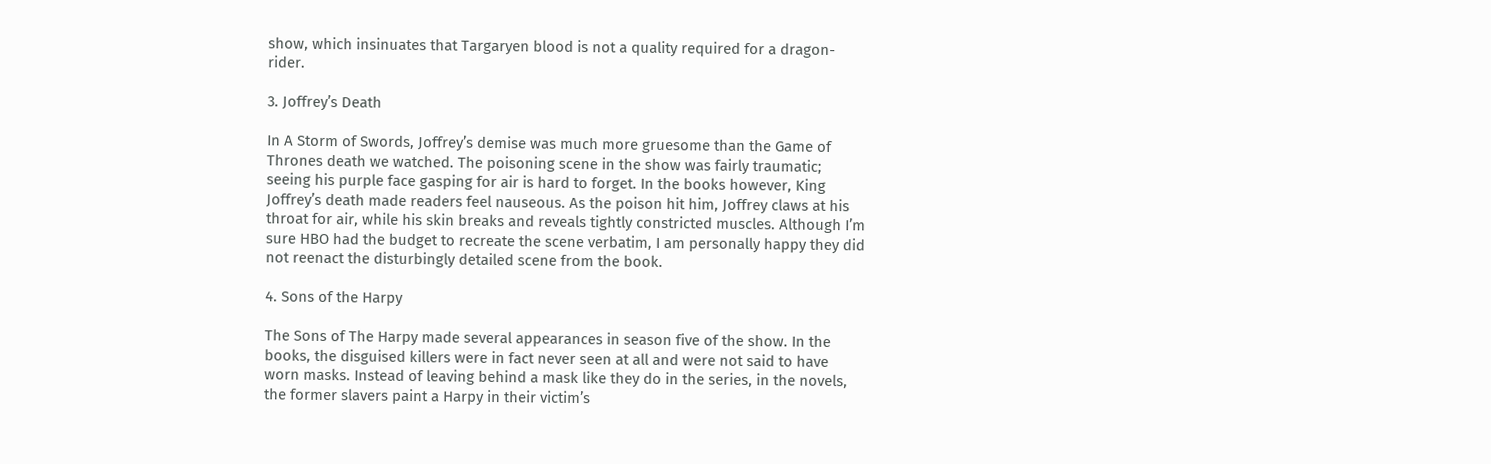show, which insinuates that Targaryen blood is not a quality required for a dragon-rider.

3. Joffrey’s Death

In A Storm of Swords, Joffrey’s demise was much more gruesome than the Game of Thrones death we watched. The poisoning scene in the show was fairly traumatic; seeing his purple face gasping for air is hard to forget. In the books however, King Joffrey’s death made readers feel nauseous. As the poison hit him, Joffrey claws at his throat for air, while his skin breaks and reveals tightly constricted muscles. Although I’m sure HBO had the budget to recreate the scene verbatim, I am personally happy they did not reenact the disturbingly detailed scene from the book.

4. Sons of the Harpy

The Sons of The Harpy made several appearances in season five of the show. In the books, the disguised killers were in fact never seen at all and were not said to have worn masks. Instead of leaving behind a mask like they do in the series, in the novels, the former slavers paint a Harpy in their victim’s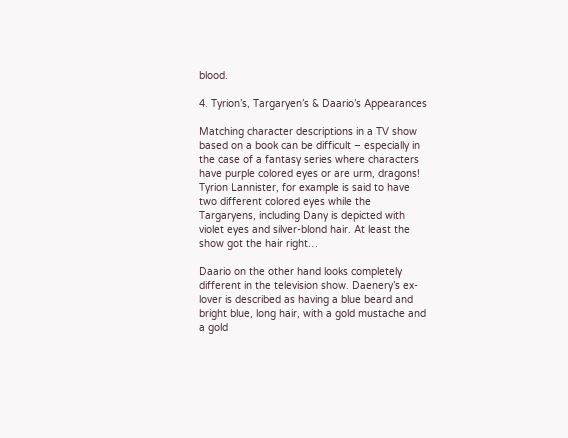blood.

4. Tyrion’s, Targaryen’s & Daario’s Appearances

Matching character descriptions in a TV show based on a book can be difficult – especially in the case of a fantasy series where characters have purple colored eyes or are urm, dragons! Tyrion Lannister, for example is said to have two different colored eyes while the Targaryens, including Dany is depicted with violet eyes and silver-blond hair. At least the show got the hair right…

Daario on the other hand looks completely different in the television show. Daenery’s ex-lover is described as having a blue beard and bright blue, long hair, with a gold mustache and a gold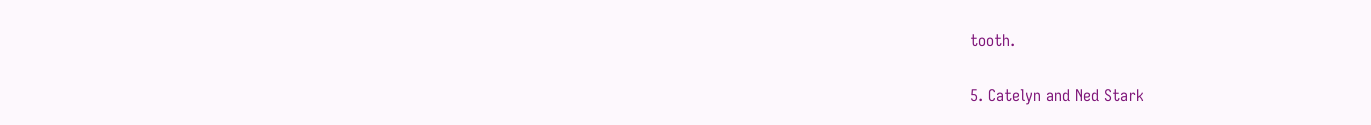tooth.

5. Catelyn and Ned Stark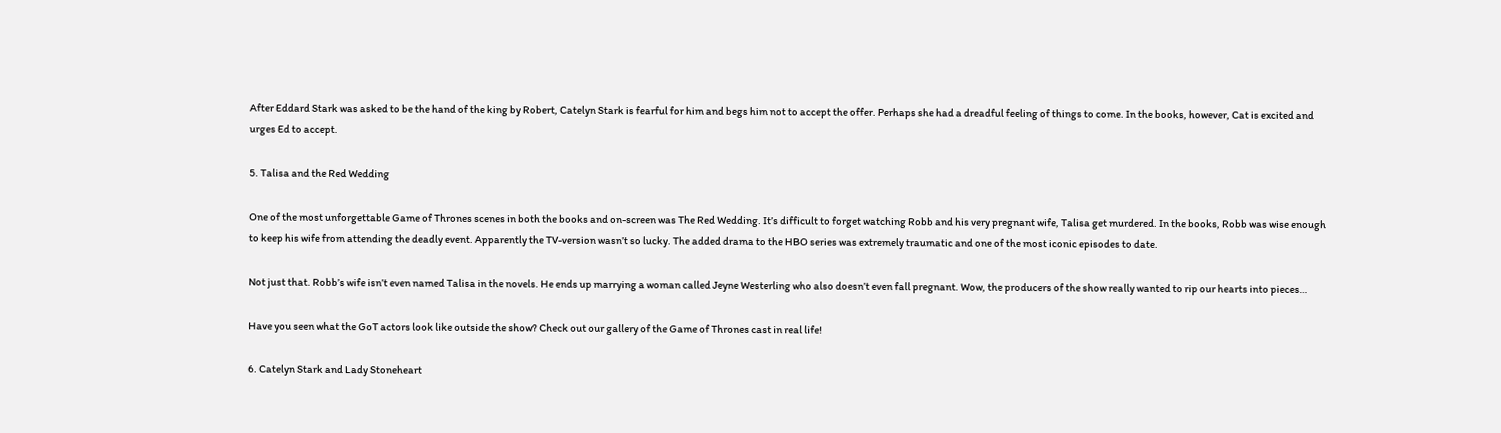After Eddard Stark was asked to be the hand of the king by Robert, Catelyn Stark is fearful for him and begs him not to accept the offer. Perhaps she had a dreadful feeling of things to come. In the books, however, Cat is excited and urges Ed to accept.

5. Talisa and the Red Wedding

One of the most unforgettable Game of Thrones scenes in both the books and on-screen was The Red Wedding. It’s difficult to forget watching Robb and his very pregnant wife, Talisa get murdered. In the books, Robb was wise enough to keep his wife from attending the deadly event. Apparently the TV-version wasn’t so lucky. The added drama to the HBO series was extremely traumatic and one of the most iconic episodes to date.

Not just that. Robb’s wife isn’t even named Talisa in the novels. He ends up marrying a woman called Jeyne Westerling who also doesn’t even fall pregnant. Wow, the producers of the show really wanted to rip our hearts into pieces…

Have you seen what the GoT actors look like outside the show? Check out our gallery of the Game of Thrones cast in real life!

6. Catelyn Stark and Lady Stoneheart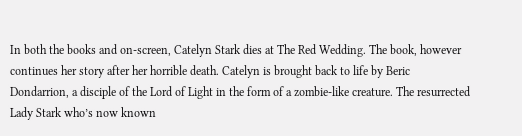In both the books and on-screen, Catelyn Stark dies at The Red Wedding. The book, however continues her story after her horrible death. Catelyn is brought back to life by Beric Dondarrion, a disciple of the Lord of Light in the form of a zombie-like creature. The resurrected Lady Stark who’s now known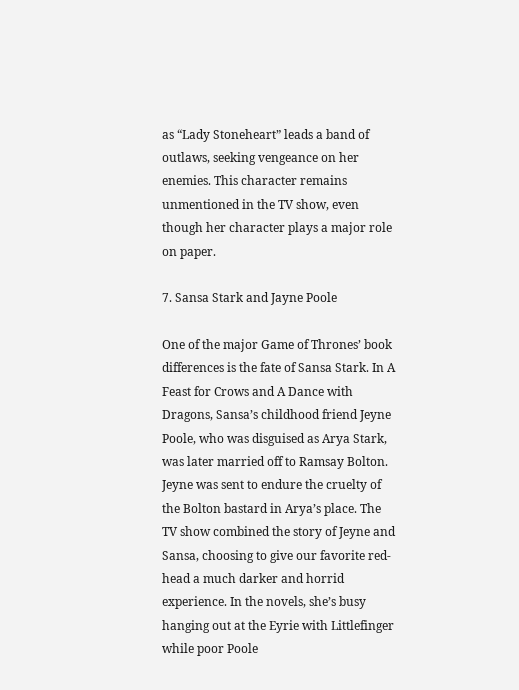as “Lady Stoneheart” leads a band of outlaws, seeking vengeance on her enemies. This character remains unmentioned in the TV show, even though her character plays a major role on paper.

7. Sansa Stark and Jayne Poole

One of the major Game of Thrones’ book differences is the fate of Sansa Stark. In A Feast for Crows and A Dance with Dragons, Sansa’s childhood friend Jeyne Poole, who was disguised as Arya Stark, was later married off to Ramsay Bolton. Jeyne was sent to endure the cruelty of the Bolton bastard in Arya’s place. The TV show combined the story of Jeyne and Sansa, choosing to give our favorite red-head a much darker and horrid experience. In the novels, she’s busy hanging out at the Eyrie with Littlefinger while poor Poole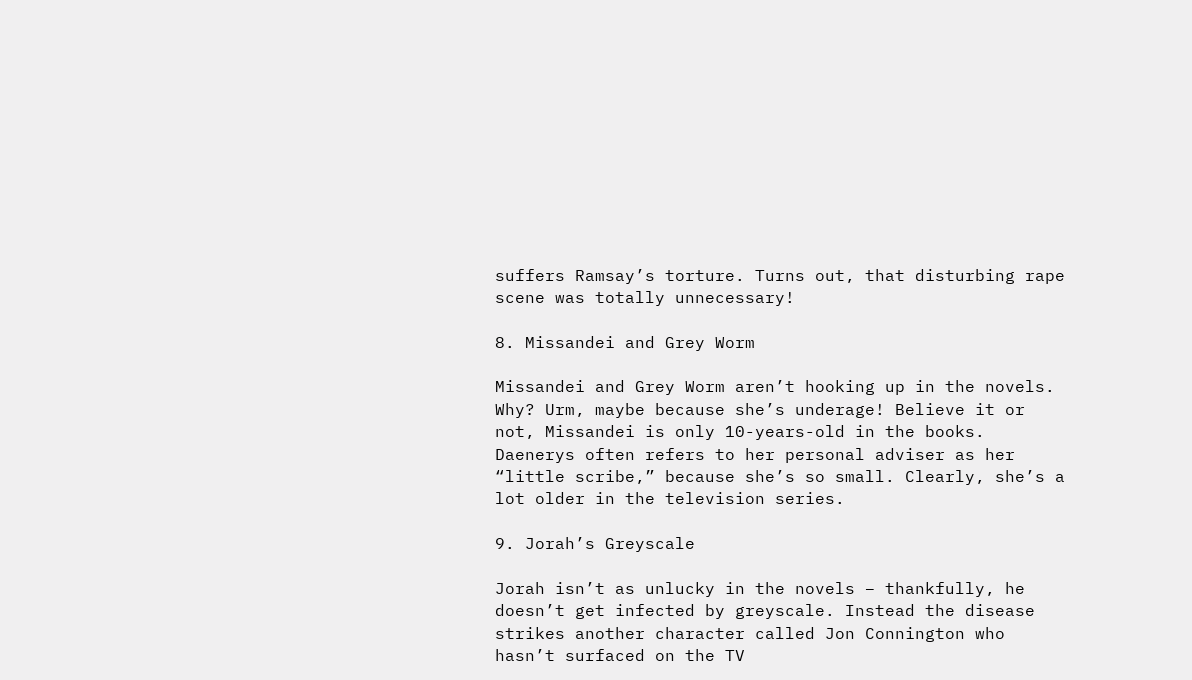suffers Ramsay’s torture. Turns out, that disturbing rape scene was totally unnecessary!

8. Missandei and Grey Worm

Missandei and Grey Worm aren’t hooking up in the novels. Why? Urm, maybe because she’s underage! Believe it or not, Missandei is only 10-years-old in the books. Daenerys often refers to her personal adviser as her “little scribe,” because she’s so small. Clearly, she’s a lot older in the television series.

9. Jorah’s Greyscale

Jorah isn’t as unlucky in the novels – thankfully, he doesn’t get infected by greyscale. Instead the disease strikes another character called Jon Connington who hasn’t surfaced on the TV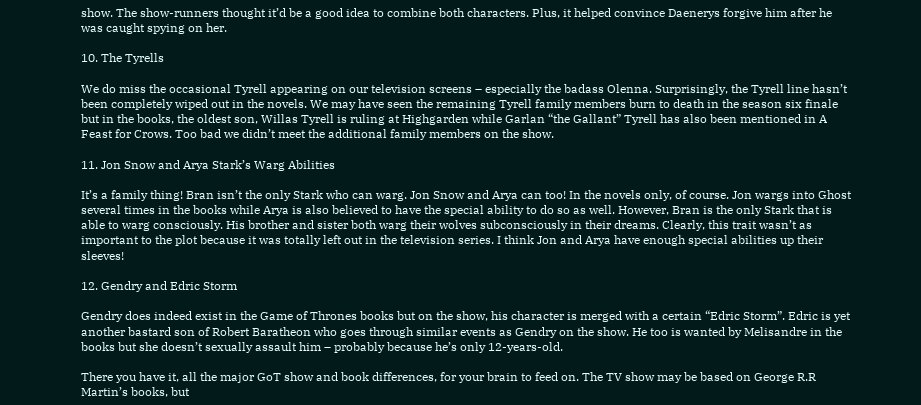show. The show-runners thought it’d be a good idea to combine both characters. Plus, it helped convince Daenerys forgive him after he was caught spying on her.

10. The Tyrells

We do miss the occasional Tyrell appearing on our television screens – especially the badass Olenna. Surprisingly, the Tyrell line hasn’t been completely wiped out in the novels. We may have seen the remaining Tyrell family members burn to death in the season six finale but in the books, the oldest son, Willas Tyrell is ruling at Highgarden while Garlan “the Gallant” Tyrell has also been mentioned in A Feast for Crows. Too bad we didn’t meet the additional family members on the show.

11. Jon Snow and Arya Stark’s Warg Abilities

It’s a family thing! Bran isn’t the only Stark who can warg. Jon Snow and Arya can too! In the novels only, of course. Jon wargs into Ghost several times in the books while Arya is also believed to have the special ability to do so as well. However, Bran is the only Stark that is able to warg consciously. His brother and sister both warg their wolves subconsciously in their dreams. Clearly, this trait wasn’t as important to the plot because it was totally left out in the television series. I think Jon and Arya have enough special abilities up their sleeves!

12. Gendry and Edric Storm

Gendry does indeed exist in the Game of Thrones books but on the show, his character is merged with a certain “Edric Storm”. Edric is yet another bastard son of Robert Baratheon who goes through similar events as Gendry on the show. He too is wanted by Melisandre in the books but she doesn’t sexually assault him – probably because he’s only 12-years-old.

There you have it, all the major GoT show and book differences, for your brain to feed on. The TV show may be based on George R.R Martin’s books, but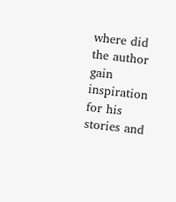where did the author gain inspiration for his stories and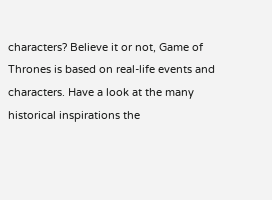characters? Believe it or not, Game of Thrones is based on real-life events and characters. Have a look at the many historical inspirations the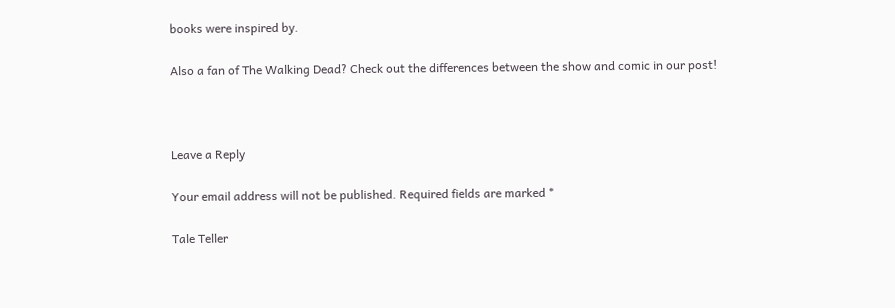books were inspired by.

Also a fan of The Walking Dead? Check out the differences between the show and comic in our post!



Leave a Reply

Your email address will not be published. Required fields are marked *

Tale Teller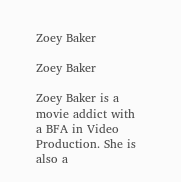Zoey Baker

Zoey Baker

Zoey Baker is a movie addict with a BFA in Video Production. She is also a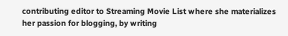contributing editor to Streaming Movie List where she materializes her passion for blogging, by writing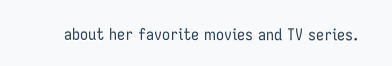about her favorite movies and TV series.